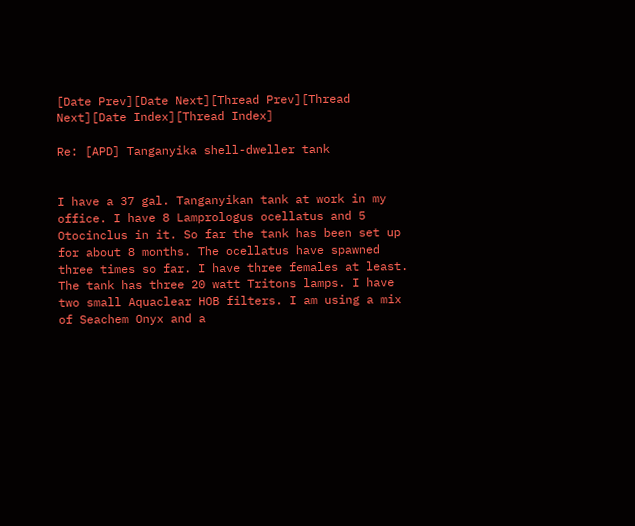[Date Prev][Date Next][Thread Prev][Thread Next][Date Index][Thread Index]

Re: [APD] Tanganyika shell-dweller tank


I have a 37 gal. Tanganyikan tank at work in my office. I have 8 Lamprologus ocellatus and 5 Otocinclus in it. So far the tank has been set up for about 8 months. The ocellatus have spawned three times so far. I have three females at least. The tank has three 20 watt Tritons lamps. I have two small Aquaclear HOB filters. I am using a mix of Seachem Onyx and a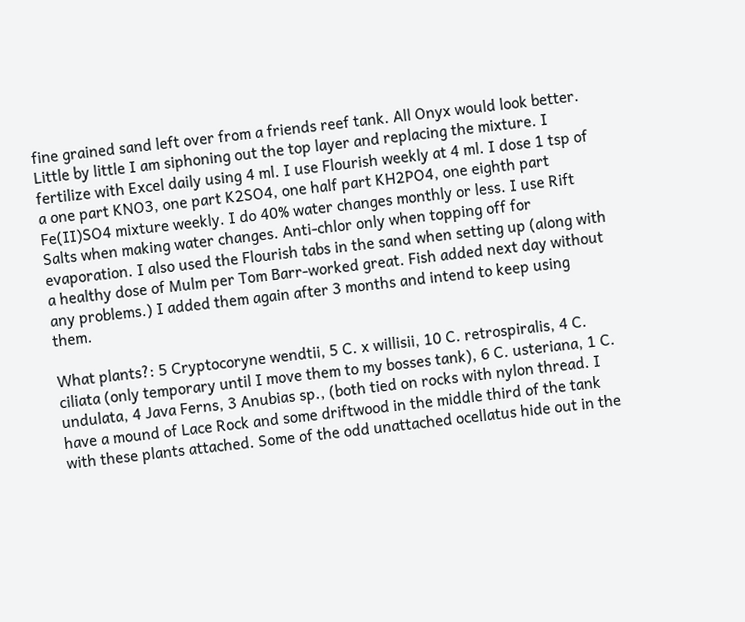fine grained sand left over from a friends reef tank. All Onyx would look better. Little by little I am siphoning out the top layer and replacing the mixture. I fertilize with Excel daily using 4 ml. I use Flourish weekly at 4 ml. I dose 1 tsp of a one part KNO3, one part K2SO4, one half part KH2PO4, one eighth part Fe(II)SO4 mixture weekly. I do 40% water changes monthly or less. I use Rift Salts when making water changes. Anti-chlor only when topping off for evaporation. I also used the Flourish tabs in the sand when setting up (along with a healthy dose of Mulm per Tom Barr-worked great. Fish added next day without any problems.) I added them again after 3 months and intend to keep using them.

What plants?: 5 Cryptocoryne wendtii, 5 C. x willisii, 10 C. retrospiralis, 4 C. ciliata (only temporary until I move them to my bosses tank), 6 C. usteriana, 1 C. undulata, 4 Java Ferns, 3 Anubias sp., (both tied on rocks with nylon thread. I have a mound of Lace Rock and some driftwood in the middle third of the tank with these plants attached. Some of the odd unattached ocellatus hide out in the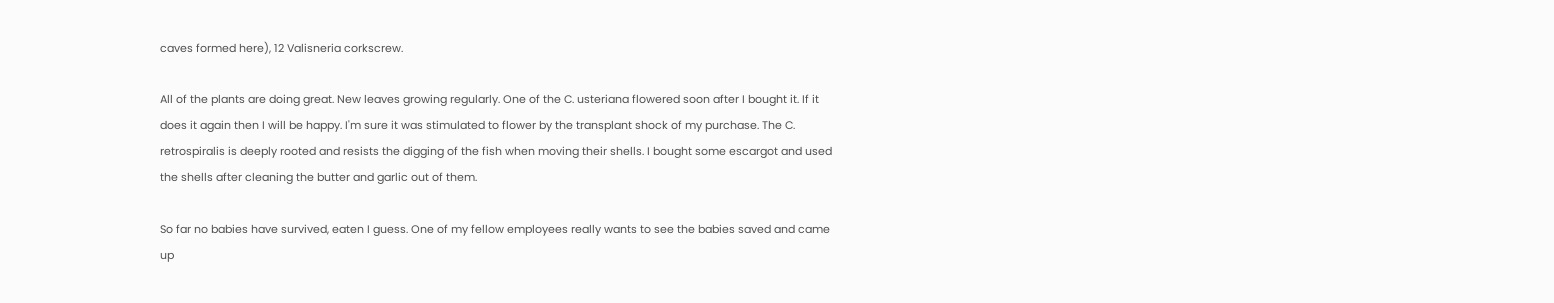caves formed here), 12 Valisneria corkscrew.

All of the plants are doing great. New leaves growing regularly. One of the C. usteriana flowered soon after I bought it. If it does it again then I will be happy. I'm sure it was stimulated to flower by the transplant shock of my purchase. The C. retrospiralis is deeply rooted and resists the digging of the fish when moving their shells. I bought some escargot and used the shells after cleaning the butter and garlic out of them.

So far no babies have survived, eaten I guess. One of my fellow employees really wants to see the babies saved and came up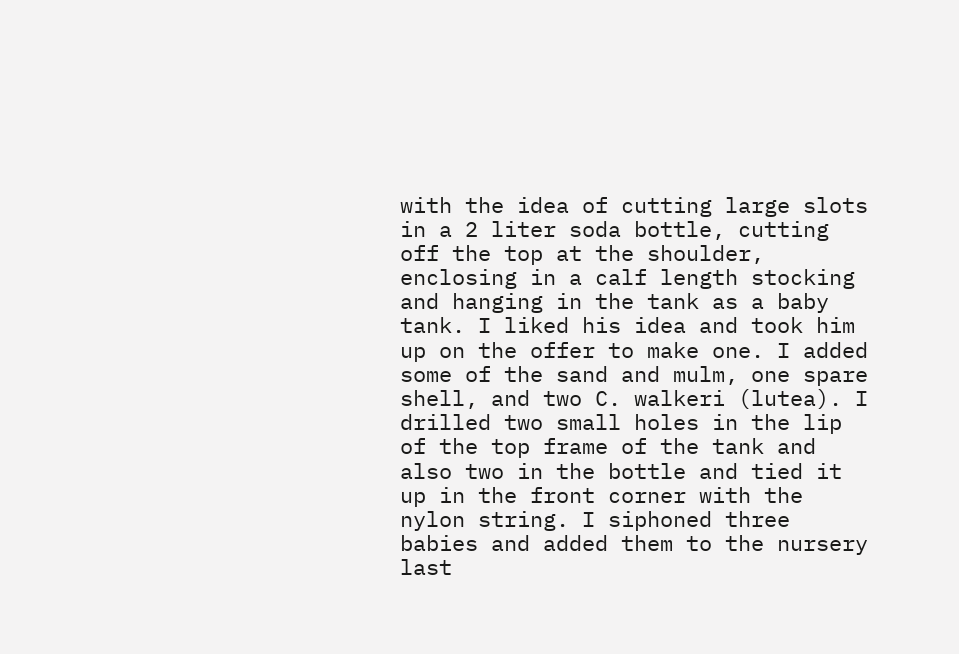with the idea of cutting large slots in a 2 liter soda bottle, cutting off the top at the shoulder, enclosing in a calf length stocking and hanging in the tank as a baby tank. I liked his idea and took him up on the offer to make one. I added some of the sand and mulm, one spare shell, and two C. walkeri (lutea). I drilled two small holes in the lip of the top frame of the tank and also two in the bottle and tied it up in the front corner with the nylon string. I siphoned three babies and added them to the nursery last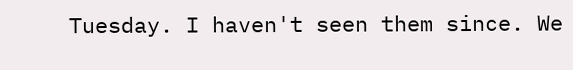Tuesday. I haven't seen them since. We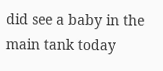did see a baby in the main tank today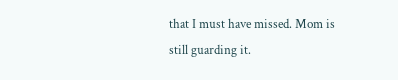that I must have missed. Mom is still guarding it.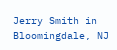Jerry Smith in Bloomingdale, NJ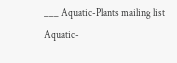___ Aquatic-Plants mailing list Aquatic-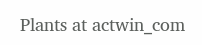Plants at actwin_com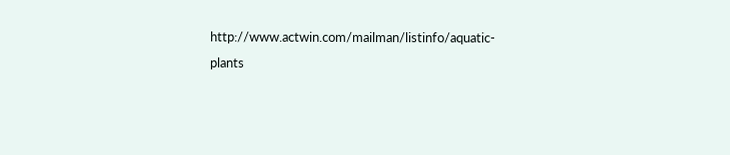http://www.actwin.com/mailman/listinfo/aquatic-plants